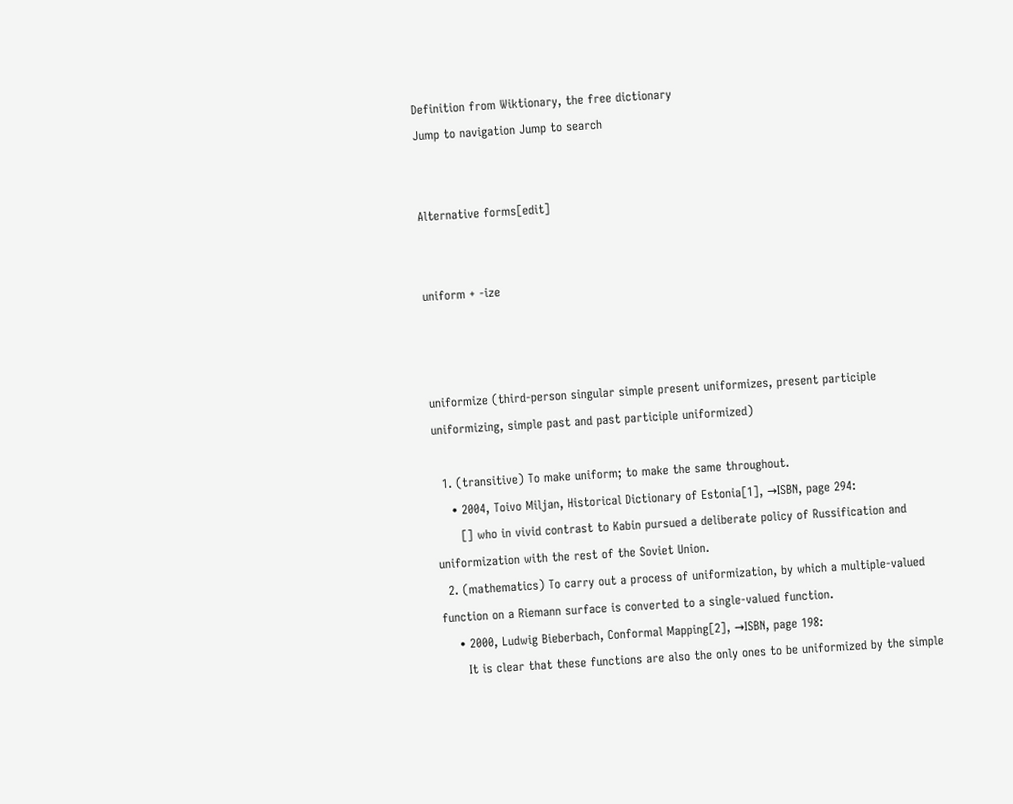Definition from Wiktionary, the free dictionary
Jump to navigation Jump to search


Alternative forms[edit]


uniform + -ize



uniformize (third-person singular simple present uniformizes, present participle uniformizing, simple past and past participle uniformized)

  1. (transitive) To make uniform; to make the same throughout.
    • 2004, Toivo Miljan, Historical Dictionary of Estonia[1], →ISBN, page 294:
      [] who in vivid contrast to Kabin pursued a deliberate policy of Russification and uniformization with the rest of the Soviet Union.
  2. (mathematics) To carry out a process of uniformization, by which a multiple-valued function on a Riemann surface is converted to a single-valued function.
    • 2000, Ludwig Bieberbach, Conformal Mapping[2], →ISBN, page 198:
      It is clear that these functions are also the only ones to be uniformized by the simple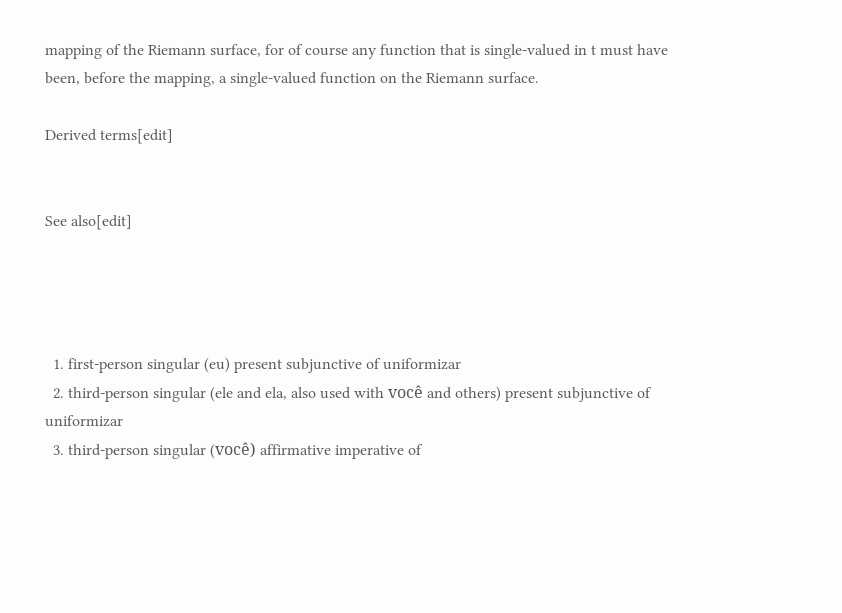mapping of the Riemann surface, for of course any function that is single-valued in t must have been, before the mapping, a single-valued function on the Riemann surface.

Derived terms[edit]


See also[edit]




  1. first-person singular (eu) present subjunctive of uniformizar
  2. third-person singular (ele and ela, also used with você and others) present subjunctive of uniformizar
  3. third-person singular (você) affirmative imperative of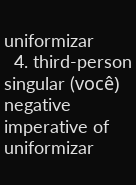uniformizar
  4. third-person singular (você) negative imperative of uniformizar